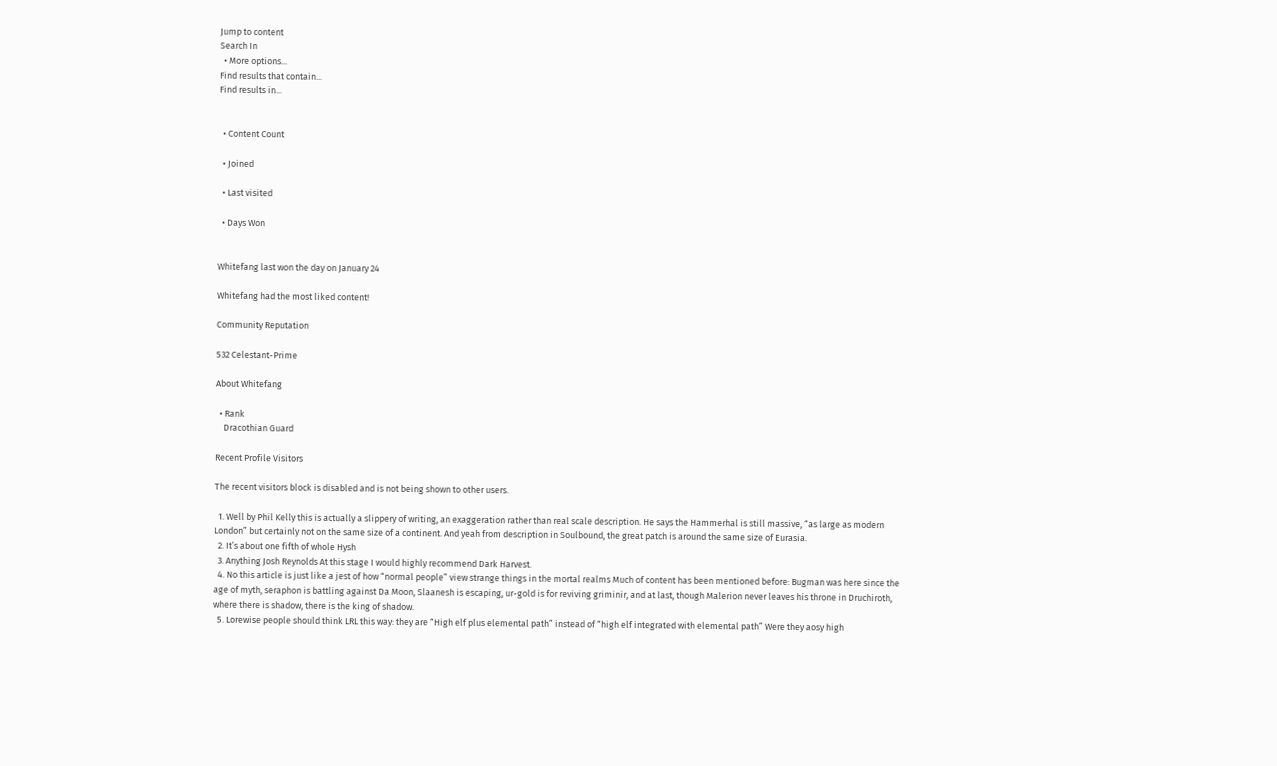Jump to content
Search In
  • More options...
Find results that contain...
Find results in...


  • Content Count

  • Joined

  • Last visited

  • Days Won


Whitefang last won the day on January 24

Whitefang had the most liked content!

Community Reputation

532 Celestant-Prime

About Whitefang

  • Rank
    Dracothian Guard

Recent Profile Visitors

The recent visitors block is disabled and is not being shown to other users.

  1. Well by Phil Kelly this is actually a slippery of writing, an exaggeration rather than real scale description. He says the Hammerhal is still massive, “as large as modern London” but certainly not on the same size of a continent. And yeah from description in Soulbound, the great patch is around the same size of Eurasia.
  2. It’s about one fifth of whole Hysh
  3. Anything Josh Reynolds At this stage I would highly recommend Dark Harvest.
  4. No this article is just like a jest of how “normal people” view strange things in the mortal realms Much of content has been mentioned before: Bugman was here since the age of myth, seraphon is battling against Da Moon, Slaanesh is escaping, ur-gold is for reviving griminir, and at last, though Malerion never leaves his throne in Druchiroth, where there is shadow, there is the king of shadow.
  5. Lorewise people should think LRL this way: they are “High elf plus elemental path” instead of “high elf integrated with elemental path” Were they aosy high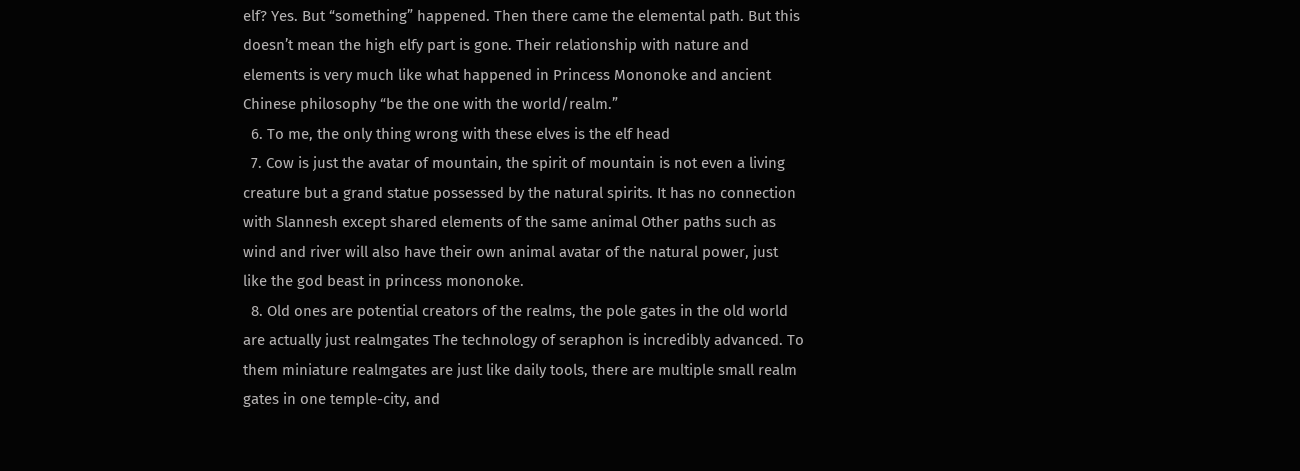elf? Yes. But “something” happened. Then there came the elemental path. But this doesn’t mean the high elfy part is gone. Their relationship with nature and elements is very much like what happened in Princess Mononoke and ancient Chinese philosophy “be the one with the world/realm.”
  6. To me, the only thing wrong with these elves is the elf head
  7. Cow is just the avatar of mountain, the spirit of mountain is not even a living creature but a grand statue possessed by the natural spirits. It has no connection with Slannesh except shared elements of the same animal Other paths such as wind and river will also have their own animal avatar of the natural power, just like the god beast in princess mononoke.
  8. Old ones are potential creators of the realms, the pole gates in the old world are actually just realmgates The technology of seraphon is incredibly advanced. To them miniature realmgates are just like daily tools, there are multiple small realm gates in one temple-city, and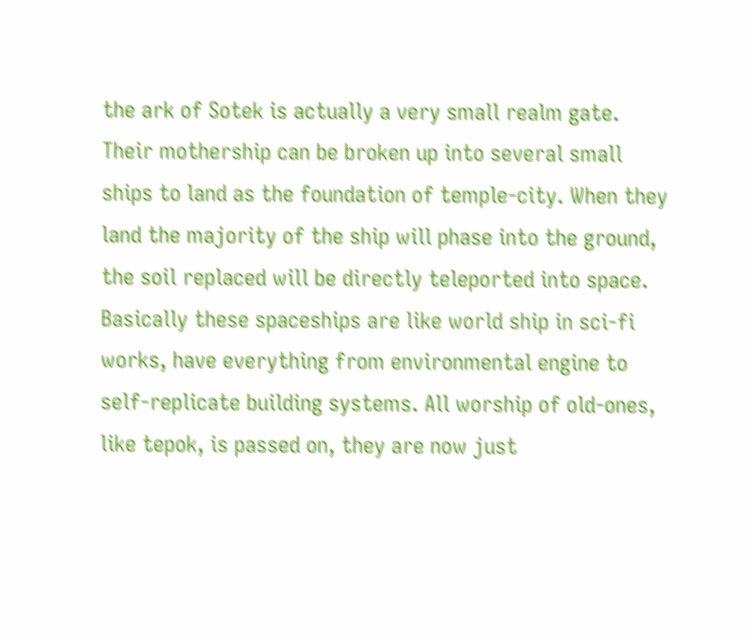the ark of Sotek is actually a very small realm gate. Their mothership can be broken up into several small ships to land as the foundation of temple-city. When they land the majority of the ship will phase into the ground, the soil replaced will be directly teleported into space. Basically these spaceships are like world ship in sci-fi works, have everything from environmental engine to self-replicate building systems. All worship of old-ones, like tepok, is passed on, they are now just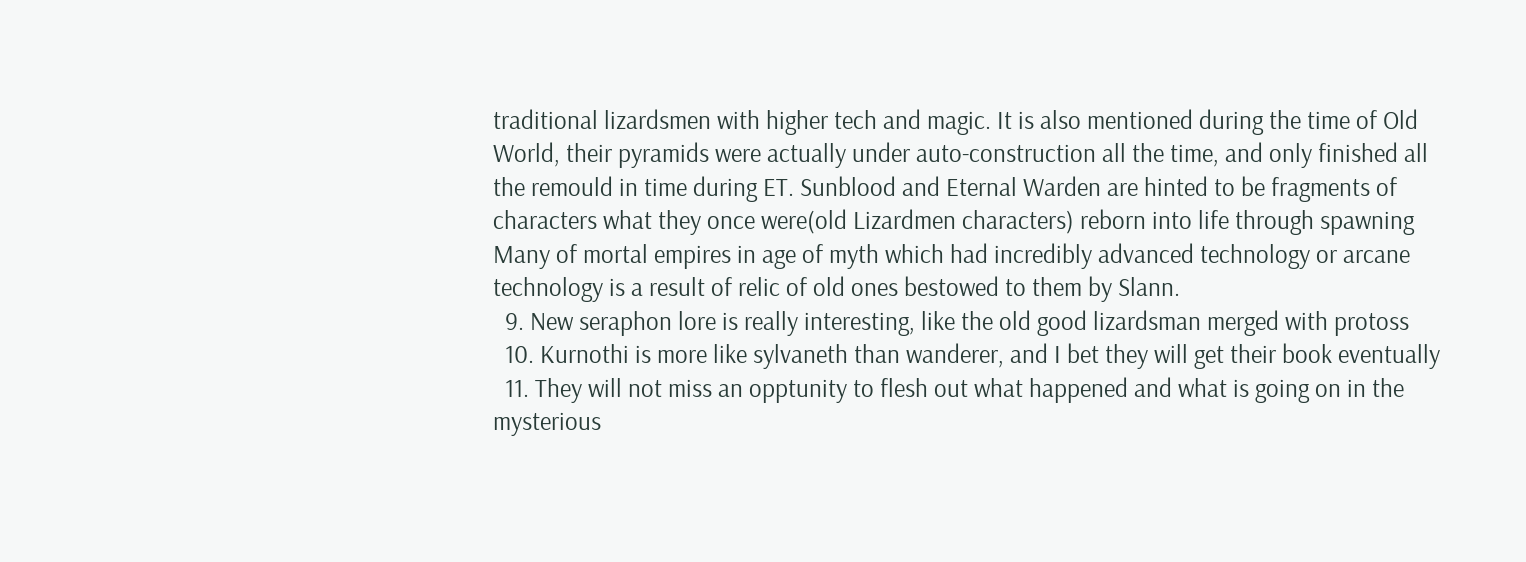traditional lizardsmen with higher tech and magic. It is also mentioned during the time of Old World, their pyramids were actually under auto-construction all the time, and only finished all the remould in time during ET. Sunblood and Eternal Warden are hinted to be fragments of characters what they once were(old Lizardmen characters) reborn into life through spawning Many of mortal empires in age of myth which had incredibly advanced technology or arcane technology is a result of relic of old ones bestowed to them by Slann.
  9. New seraphon lore is really interesting, like the old good lizardsman merged with protoss
  10. Kurnothi is more like sylvaneth than wanderer, and I bet they will get their book eventually
  11. They will not miss an opptunity to flesh out what happened and what is going on in the mysterious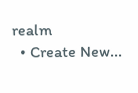realm
  • Create New...